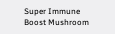Super Immune Boost Mushroom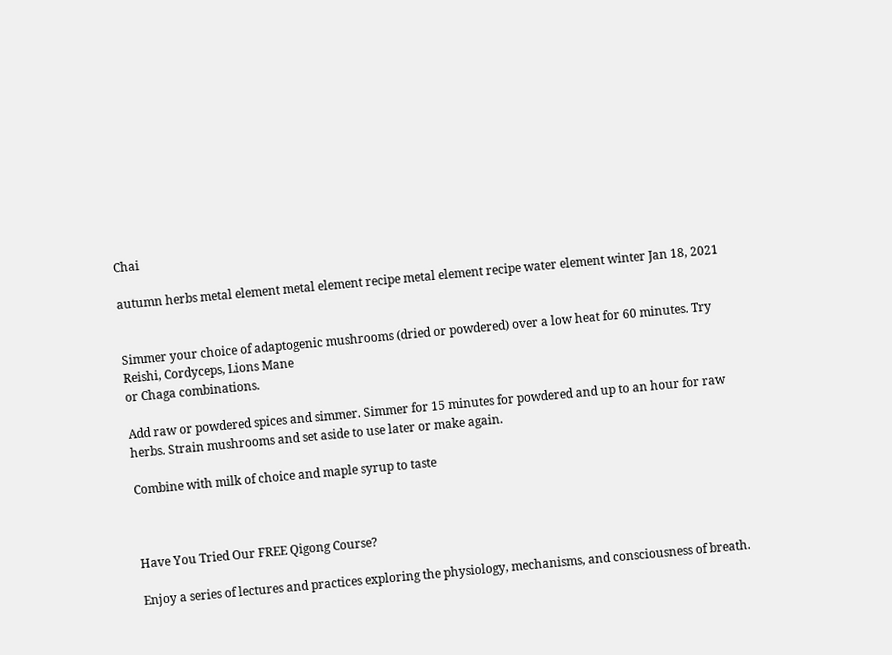Chai

autumn herbs metal element metal element recipe metal element recipe water element winter Jan 18, 2021


Simmer your choice of adaptogenic mushrooms (dried or powdered) over a low heat for 60 minutes. Try Reishi, Cordyceps, Lions Mane
or Chaga combinations.

Add raw or powdered spices and simmer. Simmer for 15 minutes for powdered and up to an hour for raw herbs. Strain mushrooms and set aside to use later or make again.

Combine with milk of choice and maple syrup to taste



Have You Tried Our FREE Qigong Course?

Enjoy a series of lectures and practices exploring the physiology, mechanisms, and consciousness of breath.